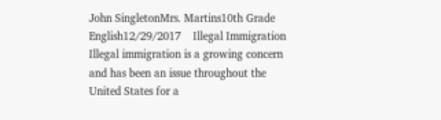John SingletonMrs. Martins10th Grade English12/29/2017    Illegal Immigration        Illegal immigration is a growing concern and has been an issue throughout the United States for a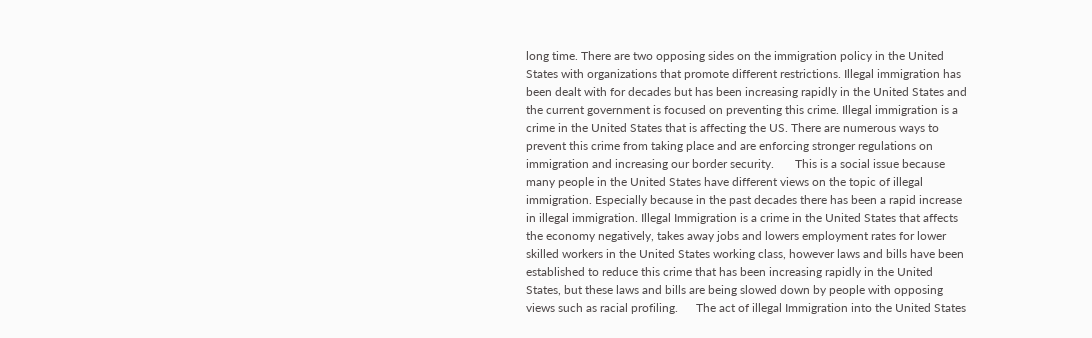long time. There are two opposing sides on the immigration policy in the United States with organizations that promote different restrictions. Illegal immigration has been dealt with for decades but has been increasing rapidly in the United States and the current government is focused on preventing this crime. Illegal immigration is a crime in the United States that is affecting the US. There are numerous ways to prevent this crime from taking place and are enforcing stronger regulations on immigration and increasing our border security.       This is a social issue because many people in the United States have different views on the topic of illegal immigration. Especially because in the past decades there has been a rapid increase in illegal immigration. Illegal Immigration is a crime in the United States that affects the economy negatively, takes away jobs and lowers employment rates for lower skilled workers in the United States working class, however laws and bills have been established to reduce this crime that has been increasing rapidly in the United States, but these laws and bills are being slowed down by people with opposing views such as racial profiling.      The act of illegal Immigration into the United States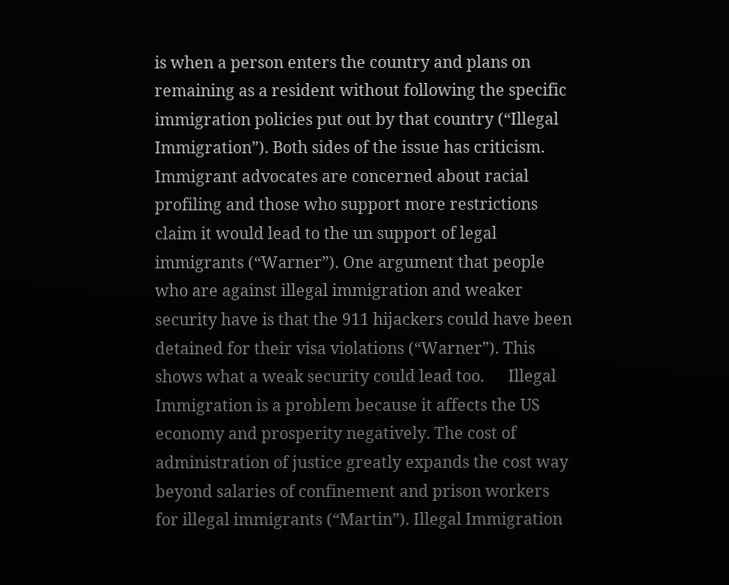is when a person enters the country and plans on remaining as a resident without following the specific immigration policies put out by that country (“Illegal Immigration”). Both sides of the issue has criticism. Immigrant advocates are concerned about racial profiling and those who support more restrictions claim it would lead to the un support of legal immigrants (“Warner”). One argument that people who are against illegal immigration and weaker security have is that the 911 hijackers could have been detained for their visa violations (“Warner”). This shows what a weak security could lead too.      Illegal Immigration is a problem because it affects the US economy and prosperity negatively. The cost of administration of justice greatly expands the cost way beyond salaries of confinement and prison workers for illegal immigrants (“Martin”). Illegal Immigration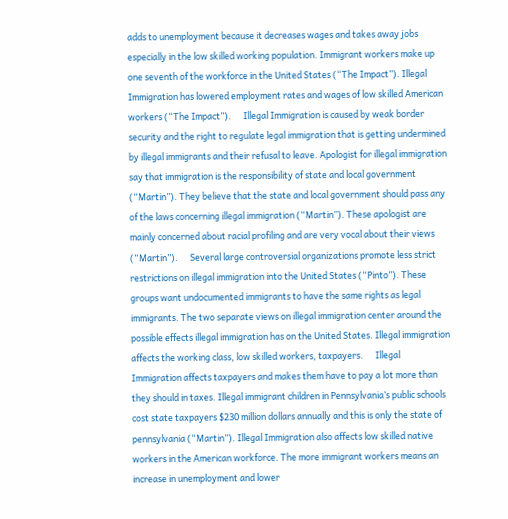adds to unemployment because it decreases wages and takes away jobs especially in the low skilled working population. Immigrant workers make up one seventh of the workforce in the United States (“The Impact”). Illegal Immigration has lowered employment rates and wages of low skilled American workers (“The Impact”).      Illegal Immigration is caused by weak border security and the right to regulate legal immigration that is getting undermined by illegal immigrants and their refusal to leave. Apologist for illegal immigration say that immigration is the responsibility of state and local government (“Martin”). They believe that the state and local government should pass any of the laws concerning illegal immigration (“Martin”). These apologist are mainly concerned about racial profiling and are very vocal about their views (“Martin”).      Several large controversial organizations promote less strict restrictions on illegal immigration into the United States (“Pinto”). These groups want undocumented immigrants to have the same rights as legal immigrants. The two separate views on illegal immigration center around the possible effects illegal immigration has on the United States. Illegal immigration affects the working class, low skilled workers, taxpayers.      Illegal Immigration affects taxpayers and makes them have to pay a lot more than they should in taxes. Illegal immigrant children in Pennsylvania’s public schools cost state taxpayers $230 million dollars annually and this is only the state of pennsylvania (“Martin”). Illegal Immigration also affects low skilled native workers in the American workforce. The more immigrant workers means an increase in unemployment and lower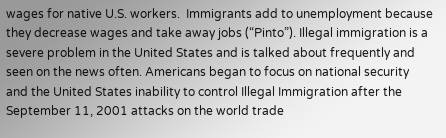wages for native U.S. workers.  Immigrants add to unemployment because they decrease wages and take away jobs (“Pinto”). Illegal immigration is a severe problem in the United States and is talked about frequently and seen on the news often. Americans began to focus on national security and the United States inability to control Illegal Immigration after the September 11, 2001 attacks on the world trade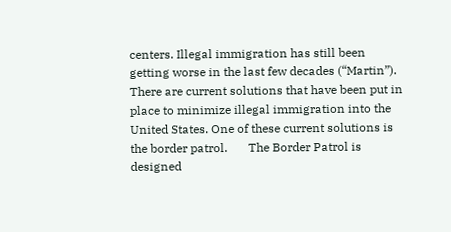centers. Illegal immigration has still been getting worse in the last few decades (“Martin”). There are current solutions that have been put in place to minimize illegal immigration into the United States. One of these current solutions is the border patrol.       The Border Patrol is designed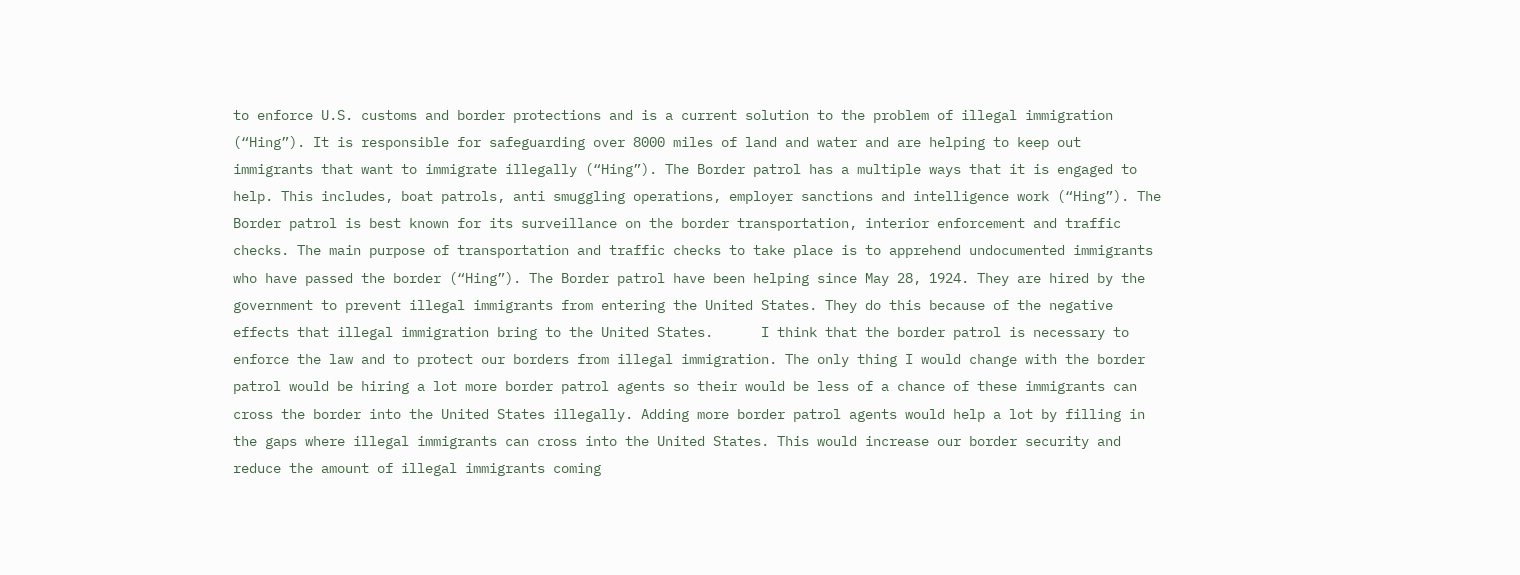to enforce U.S. customs and border protections and is a current solution to the problem of illegal immigration (“Hing”). It is responsible for safeguarding over 8000 miles of land and water and are helping to keep out immigrants that want to immigrate illegally (“Hing”). The Border patrol has a multiple ways that it is engaged to help. This includes, boat patrols, anti smuggling operations, employer sanctions and intelligence work (“Hing”). The Border patrol is best known for its surveillance on the border transportation, interior enforcement and traffic checks. The main purpose of transportation and traffic checks to take place is to apprehend undocumented immigrants who have passed the border (“Hing”). The Border patrol have been helping since May 28, 1924. They are hired by the government to prevent illegal immigrants from entering the United States. They do this because of the negative effects that illegal immigration bring to the United States.      I think that the border patrol is necessary to enforce the law and to protect our borders from illegal immigration. The only thing I would change with the border patrol would be hiring a lot more border patrol agents so their would be less of a chance of these immigrants can cross the border into the United States illegally. Adding more border patrol agents would help a lot by filling in the gaps where illegal immigrants can cross into the United States. This would increase our border security and reduce the amount of illegal immigrants coming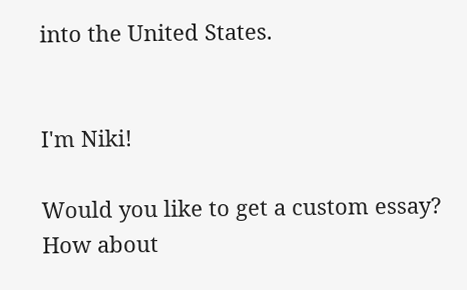into the United States.


I'm Niki!

Would you like to get a custom essay? How about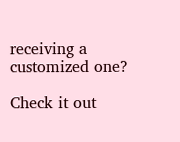receiving a customized one?

Check it out